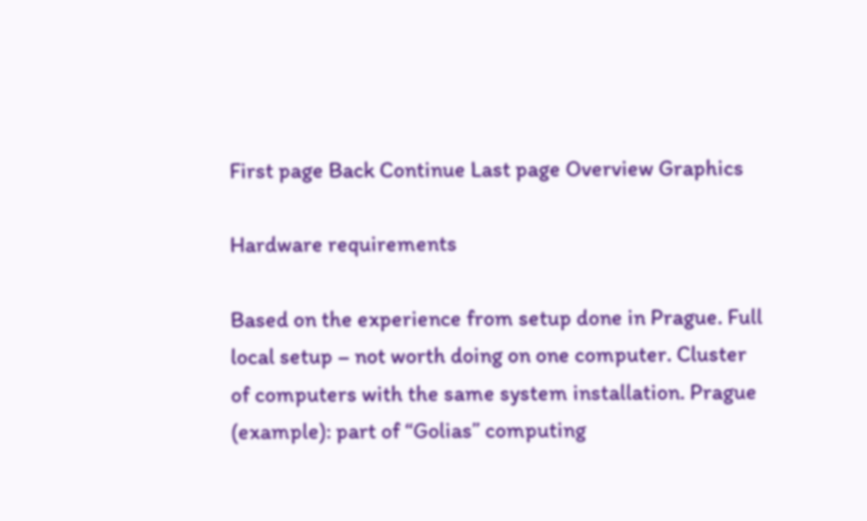First page Back Continue Last page Overview Graphics

Hardware requirements

Based on the experience from setup done in Prague. Full local setup – not worth doing on one computer. Cluster of computers with the same system installation. Prague (example): part of “Golias” computing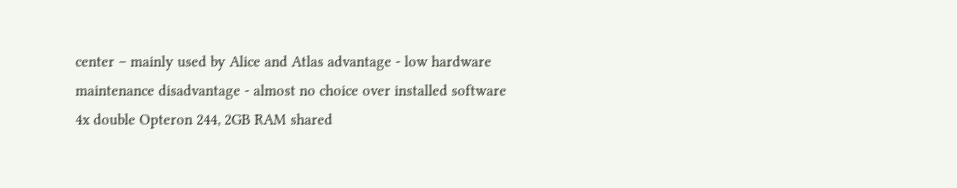center – mainly used by Alice and Atlas advantage - low hardware maintenance disadvantage - almost no choice over installed software 4x double Opteron 244, 2GB RAM shared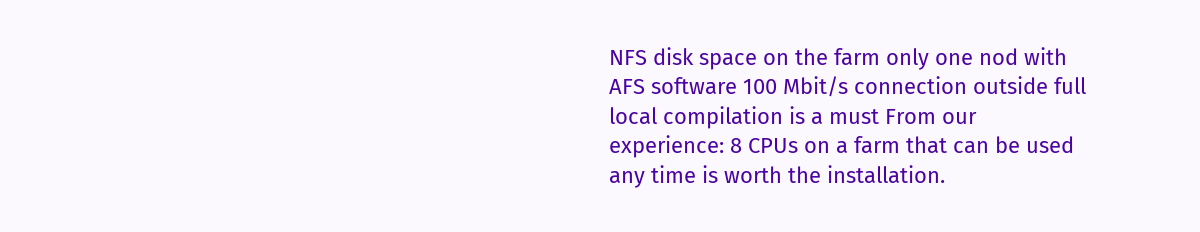NFS disk space on the farm only one nod with AFS software 100 Mbit/s connection outside full local compilation is a must From our experience: 8 CPUs on a farm that can be used any time is worth the installation.